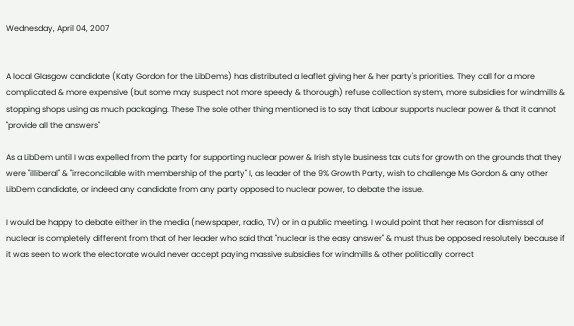Wednesday, April 04, 2007


A local Glasgow candidate (Katy Gordon for the LibDems) has distributed a leaflet giving her & her party's priorities. They call for a more complicated & more expensive (but some may suspect not more speedy & thorough) refuse collection system, more subsidies for windmills & stopping shops using as much packaging. These The sole other thing mentioned is to say that Labour supports nuclear power & that it cannot "provide all the answers"

As a LibDem until I was expelled from the party for supporting nuclear power & Irish style business tax cuts for growth on the grounds that they were "illiberal" & "irreconcilable with membership of the party" I, as leader of the 9% Growth Party, wish to challenge Ms Gordon & any other LibDem candidate, or indeed any candidate from any party opposed to nuclear power, to debate the issue.

I would be happy to debate either in the media (newspaper, radio, TV) or in a public meeting. I would point that her reason for dismissal of nuclear is completely different from that of her leader who said that "nuclear is the easy answer" & must thus be opposed resolutely because if it was seen to work the electorate would never accept paying massive subsidies for windmills & other politically correct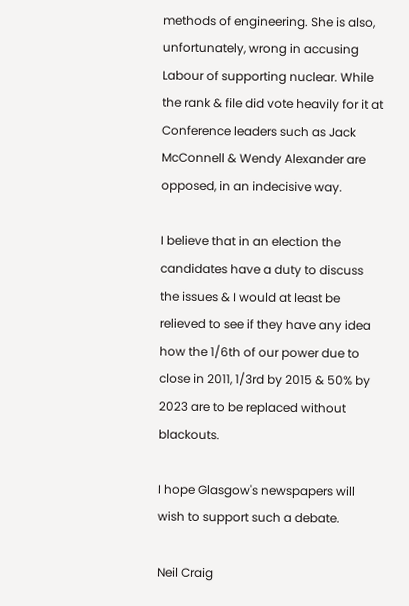methods of engineering. She is also, unfortunately, wrong in accusing Labour of supporting nuclear. While the rank & file did vote heavily for it at Conference leaders such as Jack McConnell & Wendy Alexander are opposed, in an indecisive way.

I believe that in an election the candidates have a duty to discuss the issues & I would at least be relieved to see if they have any idea how the 1/6th of our power due to close in 2011, 1/3rd by 2015 & 50% by 2023 are to be replaced without blackouts.

I hope Glasgow's newspapers will wish to support such a debate.

Neil Craig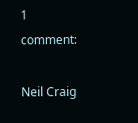1 comment:

Neil Craig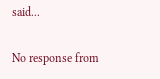said...

No response from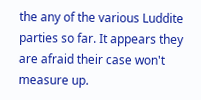the any of the various Luddite parties so far. It appears they are afraid their case won't measure up.